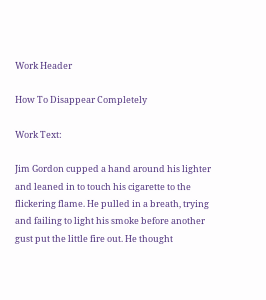Work Header

How To Disappear Completely

Work Text:

Jim Gordon cupped a hand around his lighter and leaned in to touch his cigarette to the flickering flame. He pulled in a breath, trying and failing to light his smoke before another gust put the little fire out. He thought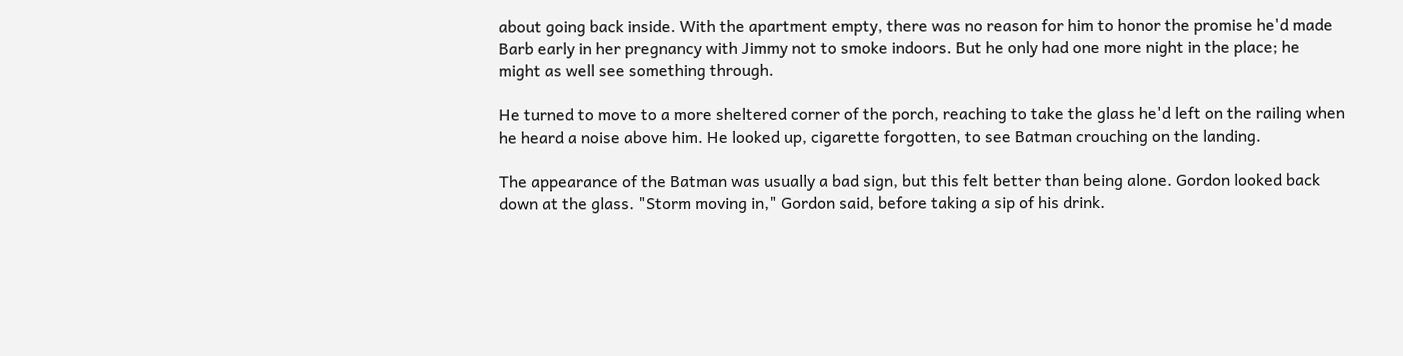about going back inside. With the apartment empty, there was no reason for him to honor the promise he'd made Barb early in her pregnancy with Jimmy not to smoke indoors. But he only had one more night in the place; he might as well see something through.

He turned to move to a more sheltered corner of the porch, reaching to take the glass he'd left on the railing when he heard a noise above him. He looked up, cigarette forgotten, to see Batman crouching on the landing.

The appearance of the Batman was usually a bad sign, but this felt better than being alone. Gordon looked back down at the glass. "Storm moving in," Gordon said, before taking a sip of his drink.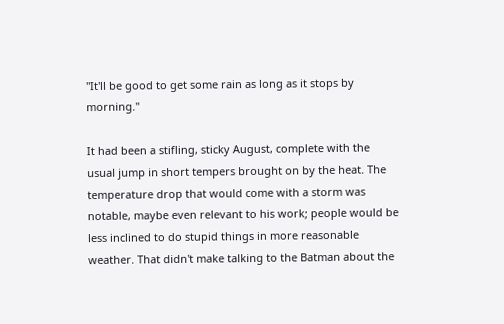"It'll be good to get some rain as long as it stops by morning."

It had been a stifling, sticky August, complete with the usual jump in short tempers brought on by the heat. The temperature drop that would come with a storm was notable, maybe even relevant to his work; people would be less inclined to do stupid things in more reasonable weather. That didn't make talking to the Batman about the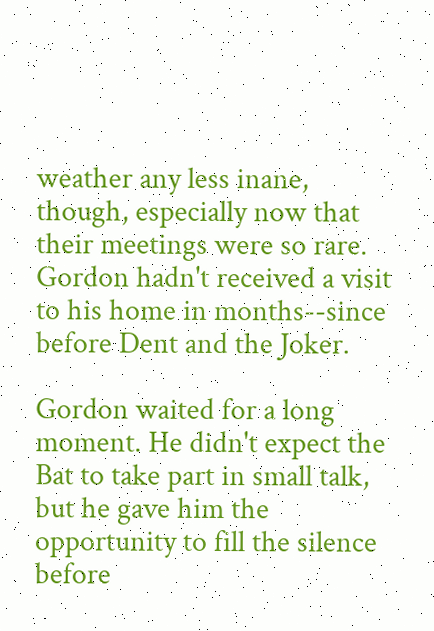weather any less inane, though, especially now that their meetings were so rare. Gordon hadn't received a visit to his home in months--since before Dent and the Joker.

Gordon waited for a long moment. He didn't expect the Bat to take part in small talk, but he gave him the opportunity to fill the silence before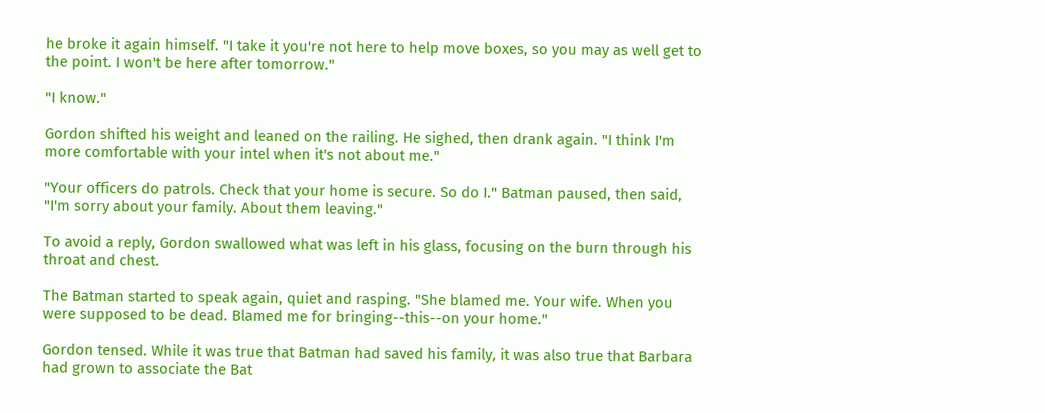he broke it again himself. "I take it you're not here to help move boxes, so you may as well get to the point. I won't be here after tomorrow."

"I know."

Gordon shifted his weight and leaned on the railing. He sighed, then drank again. "I think I'm more comfortable with your intel when it's not about me."

"Your officers do patrols. Check that your home is secure. So do I." Batman paused, then said, "I'm sorry about your family. About them leaving."

To avoid a reply, Gordon swallowed what was left in his glass, focusing on the burn through his throat and chest.

The Batman started to speak again, quiet and rasping. "She blamed me. Your wife. When you were supposed to be dead. Blamed me for bringing--this--on your home."

Gordon tensed. While it was true that Batman had saved his family, it was also true that Barbara had grown to associate the Bat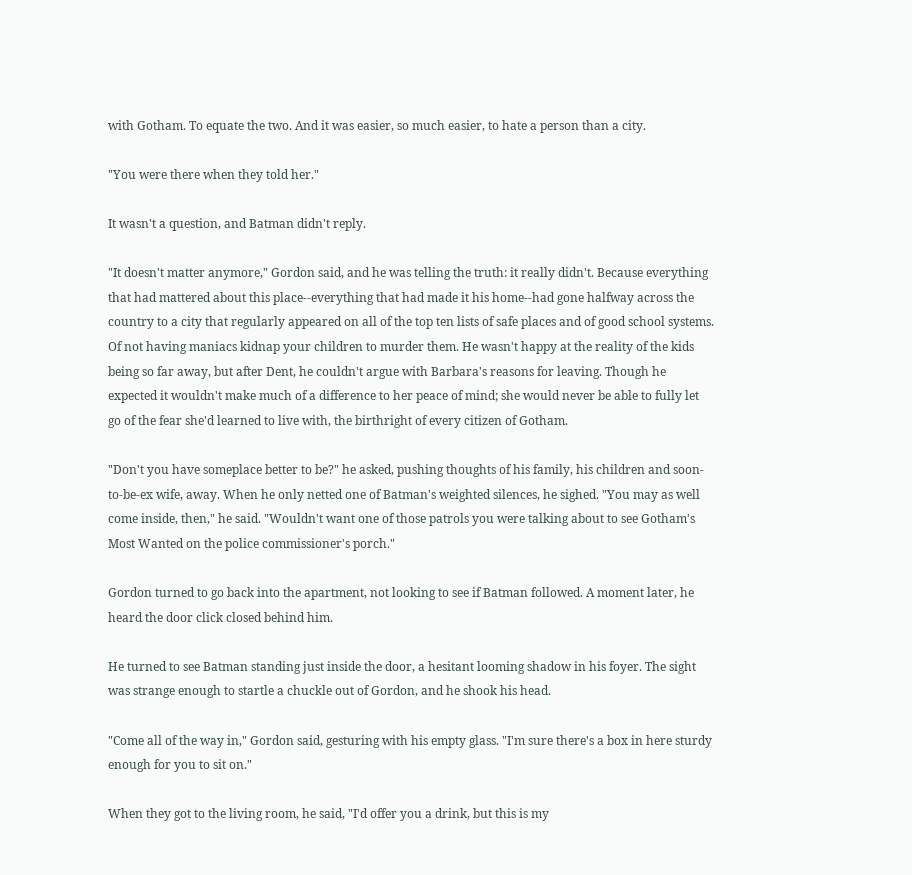with Gotham. To equate the two. And it was easier, so much easier, to hate a person than a city.

"You were there when they told her."

It wasn't a question, and Batman didn't reply.

"It doesn't matter anymore," Gordon said, and he was telling the truth: it really didn't. Because everything that had mattered about this place--everything that had made it his home--had gone halfway across the country to a city that regularly appeared on all of the top ten lists of safe places and of good school systems. Of not having maniacs kidnap your children to murder them. He wasn't happy at the reality of the kids being so far away, but after Dent, he couldn't argue with Barbara's reasons for leaving. Though he expected it wouldn't make much of a difference to her peace of mind; she would never be able to fully let go of the fear she'd learned to live with, the birthright of every citizen of Gotham.

"Don't you have someplace better to be?" he asked, pushing thoughts of his family, his children and soon-to-be-ex wife, away. When he only netted one of Batman's weighted silences, he sighed. "You may as well come inside, then," he said. "Wouldn't want one of those patrols you were talking about to see Gotham's Most Wanted on the police commissioner's porch."

Gordon turned to go back into the apartment, not looking to see if Batman followed. A moment later, he heard the door click closed behind him.

He turned to see Batman standing just inside the door, a hesitant looming shadow in his foyer. The sight was strange enough to startle a chuckle out of Gordon, and he shook his head.

"Come all of the way in," Gordon said, gesturing with his empty glass. "I'm sure there's a box in here sturdy enough for you to sit on."

When they got to the living room, he said, "I'd offer you a drink, but this is my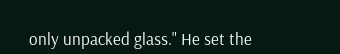only unpacked glass." He set the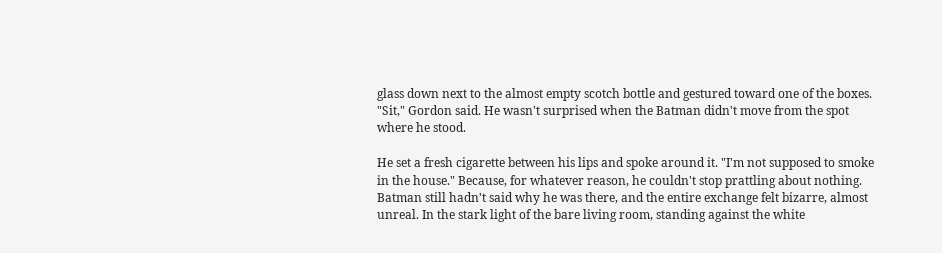glass down next to the almost empty scotch bottle and gestured toward one of the boxes. "Sit," Gordon said. He wasn't surprised when the Batman didn't move from the spot where he stood.

He set a fresh cigarette between his lips and spoke around it. "I'm not supposed to smoke in the house." Because, for whatever reason, he couldn't stop prattling about nothing. Batman still hadn't said why he was there, and the entire exchange felt bizarre, almost unreal. In the stark light of the bare living room, standing against the white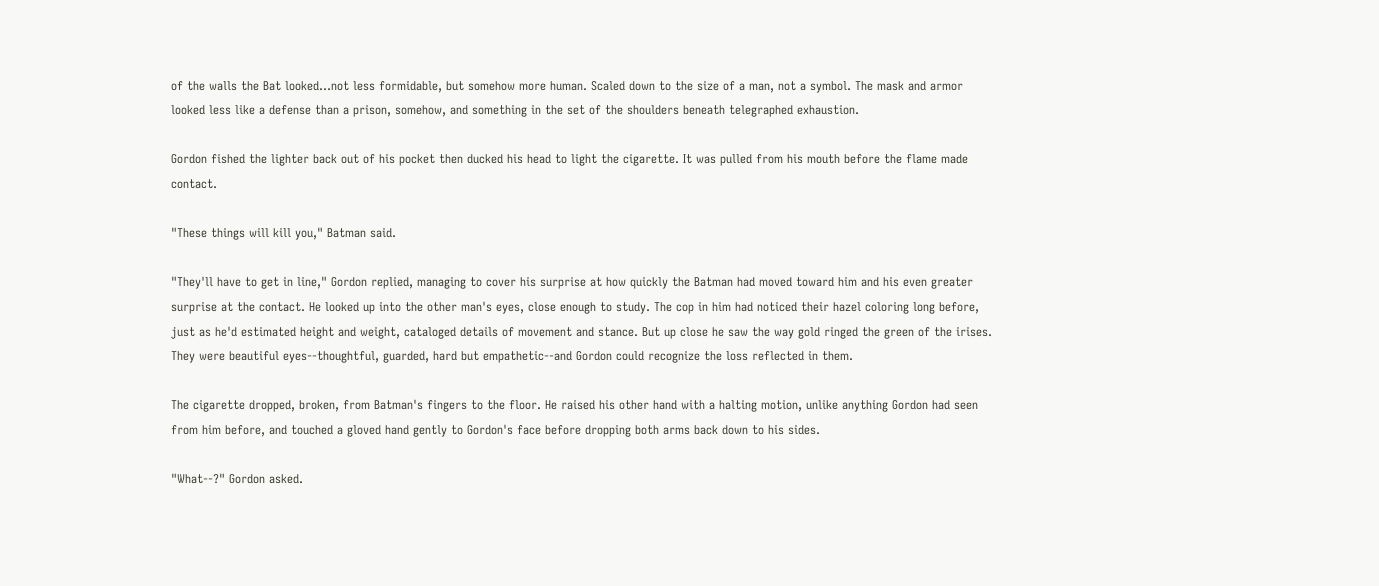of the walls the Bat looked...not less formidable, but somehow more human. Scaled down to the size of a man, not a symbol. The mask and armor looked less like a defense than a prison, somehow, and something in the set of the shoulders beneath telegraphed exhaustion.

Gordon fished the lighter back out of his pocket then ducked his head to light the cigarette. It was pulled from his mouth before the flame made contact.

"These things will kill you," Batman said.

"They'll have to get in line," Gordon replied, managing to cover his surprise at how quickly the Batman had moved toward him and his even greater surprise at the contact. He looked up into the other man's eyes, close enough to study. The cop in him had noticed their hazel coloring long before, just as he'd estimated height and weight, cataloged details of movement and stance. But up close he saw the way gold ringed the green of the irises. They were beautiful eyes--thoughtful, guarded, hard but empathetic--and Gordon could recognize the loss reflected in them.

The cigarette dropped, broken, from Batman's fingers to the floor. He raised his other hand with a halting motion, unlike anything Gordon had seen from him before, and touched a gloved hand gently to Gordon's face before dropping both arms back down to his sides.

"What--?" Gordon asked.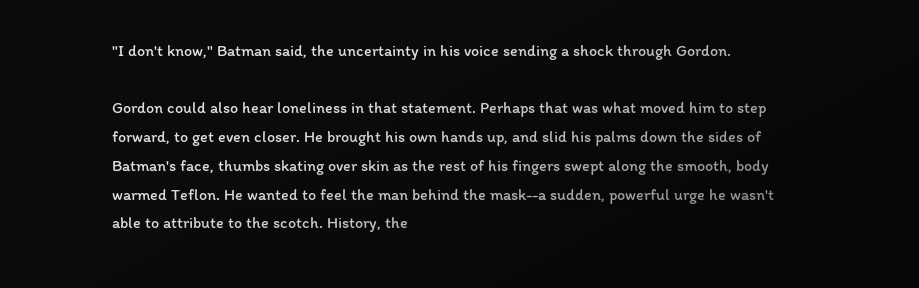"I don't know," Batman said, the uncertainty in his voice sending a shock through Gordon.

Gordon could also hear loneliness in that statement. Perhaps that was what moved him to step forward, to get even closer. He brought his own hands up, and slid his palms down the sides of Batman's face, thumbs skating over skin as the rest of his fingers swept along the smooth, body warmed Teflon. He wanted to feel the man behind the mask--a sudden, powerful urge he wasn't able to attribute to the scotch. History, the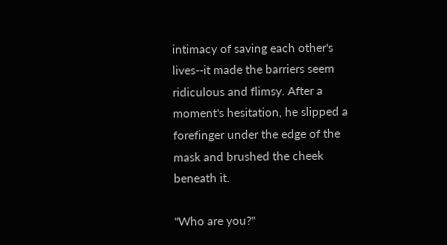intimacy of saving each other's lives--it made the barriers seem ridiculous and flimsy. After a moment's hesitation, he slipped a forefinger under the edge of the mask and brushed the cheek beneath it.

"Who are you?"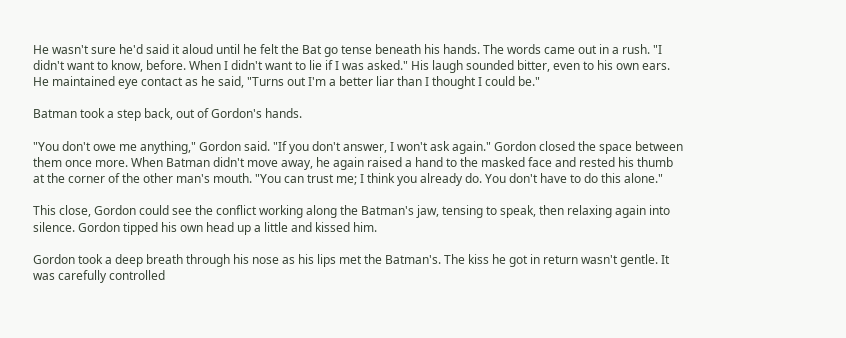He wasn't sure he'd said it aloud until he felt the Bat go tense beneath his hands. The words came out in a rush. "I didn't want to know, before. When I didn't want to lie if I was asked." His laugh sounded bitter, even to his own ears. He maintained eye contact as he said, "Turns out I'm a better liar than I thought I could be."

Batman took a step back, out of Gordon's hands.

"You don't owe me anything," Gordon said. "If you don't answer, I won't ask again." Gordon closed the space between them once more. When Batman didn't move away, he again raised a hand to the masked face and rested his thumb at the corner of the other man's mouth. "You can trust me; I think you already do. You don't have to do this alone."

This close, Gordon could see the conflict working along the Batman's jaw, tensing to speak, then relaxing again into silence. Gordon tipped his own head up a little and kissed him.

Gordon took a deep breath through his nose as his lips met the Batman's. The kiss he got in return wasn't gentle. It was carefully controlled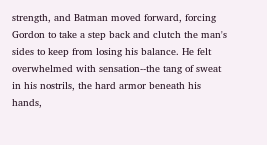strength, and Batman moved forward, forcing Gordon to take a step back and clutch the man's sides to keep from losing his balance. He felt overwhelmed with sensation--the tang of sweat in his nostrils, the hard armor beneath his hands,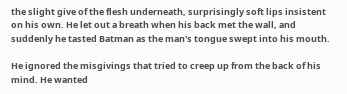the slight give of the flesh underneath, surprisingly soft lips insistent on his own. He let out a breath when his back met the wall, and suddenly he tasted Batman as the man's tongue swept into his mouth.

He ignored the misgivings that tried to creep up from the back of his mind. He wanted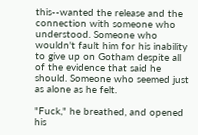this--wanted the release and the connection with someone who understood. Someone who wouldn't fault him for his inability to give up on Gotham despite all of the evidence that said he should. Someone who seemed just as alone as he felt.

"Fuck," he breathed, and opened his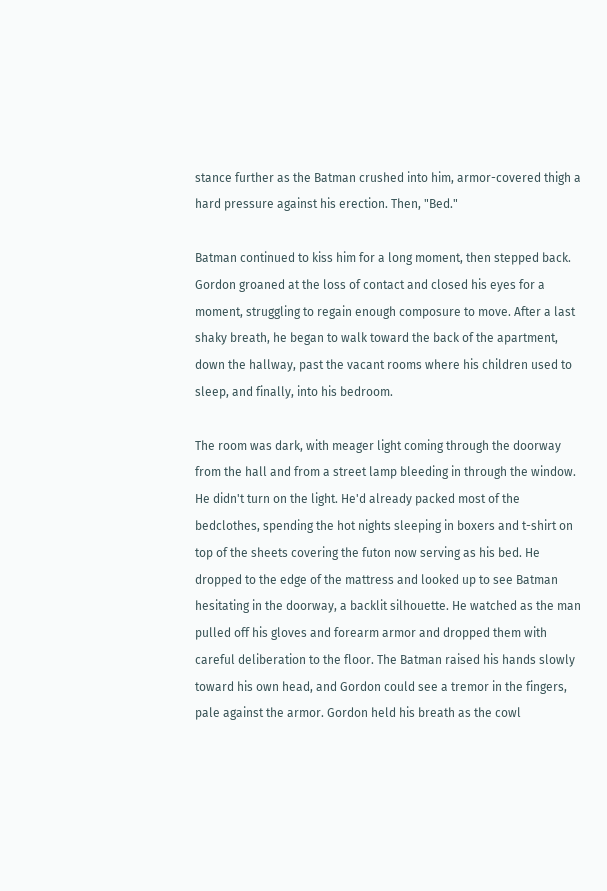stance further as the Batman crushed into him, armor-covered thigh a hard pressure against his erection. Then, "Bed."

Batman continued to kiss him for a long moment, then stepped back. Gordon groaned at the loss of contact and closed his eyes for a moment, struggling to regain enough composure to move. After a last shaky breath, he began to walk toward the back of the apartment, down the hallway, past the vacant rooms where his children used to sleep, and finally, into his bedroom.

The room was dark, with meager light coming through the doorway from the hall and from a street lamp bleeding in through the window. He didn't turn on the light. He'd already packed most of the bedclothes, spending the hot nights sleeping in boxers and t-shirt on top of the sheets covering the futon now serving as his bed. He dropped to the edge of the mattress and looked up to see Batman hesitating in the doorway, a backlit silhouette. He watched as the man pulled off his gloves and forearm armor and dropped them with careful deliberation to the floor. The Batman raised his hands slowly toward his own head, and Gordon could see a tremor in the fingers, pale against the armor. Gordon held his breath as the cowl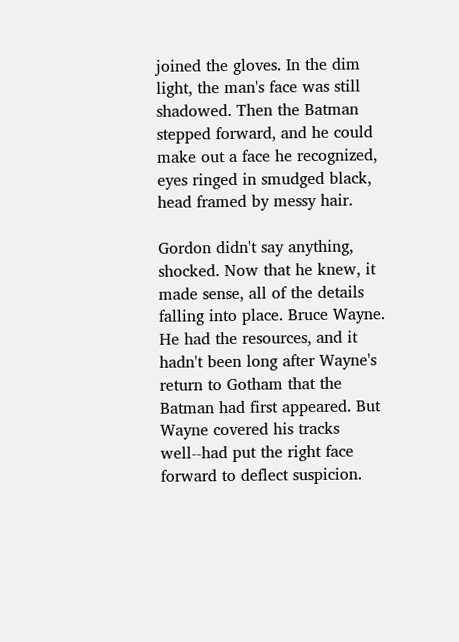joined the gloves. In the dim light, the man's face was still shadowed. Then the Batman stepped forward, and he could make out a face he recognized, eyes ringed in smudged black, head framed by messy hair.

Gordon didn't say anything, shocked. Now that he knew, it made sense, all of the details falling into place. Bruce Wayne. He had the resources, and it hadn't been long after Wayne's return to Gotham that the Batman had first appeared. But Wayne covered his tracks well--had put the right face forward to deflect suspicion.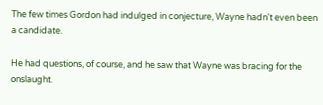The few times Gordon had indulged in conjecture, Wayne hadn't even been a candidate.

He had questions, of course, and he saw that Wayne was bracing for the onslaught.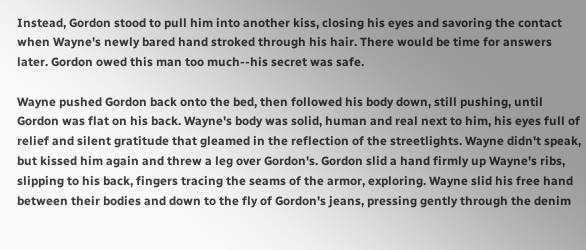Instead, Gordon stood to pull him into another kiss, closing his eyes and savoring the contact when Wayne's newly bared hand stroked through his hair. There would be time for answers later. Gordon owed this man too much--his secret was safe.

Wayne pushed Gordon back onto the bed, then followed his body down, still pushing, until Gordon was flat on his back. Wayne's body was solid, human and real next to him, his eyes full of relief and silent gratitude that gleamed in the reflection of the streetlights. Wayne didn't speak, but kissed him again and threw a leg over Gordon's. Gordon slid a hand firmly up Wayne's ribs, slipping to his back, fingers tracing the seams of the armor, exploring. Wayne slid his free hand between their bodies and down to the fly of Gordon's jeans, pressing gently through the denim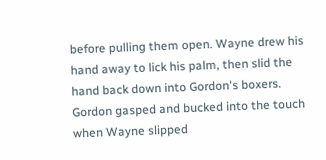before pulling them open. Wayne drew his hand away to lick his palm, then slid the hand back down into Gordon's boxers. Gordon gasped and bucked into the touch when Wayne slipped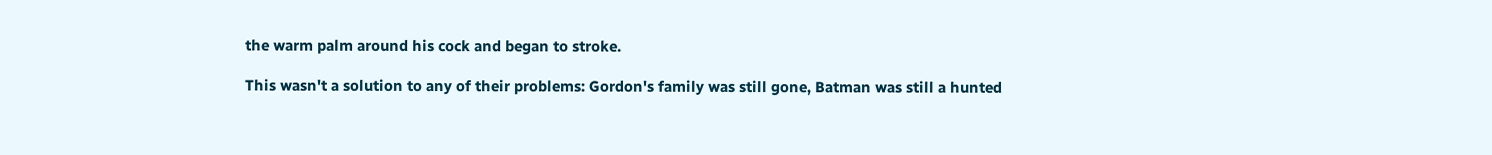the warm palm around his cock and began to stroke.

This wasn't a solution to any of their problems: Gordon's family was still gone, Batman was still a hunted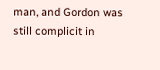man, and Gordon was still complicit in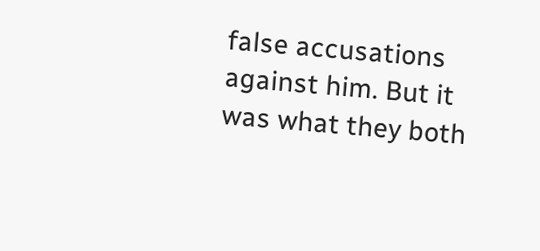false accusations against him. But it was what they both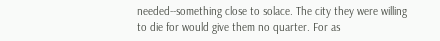needed--something close to solace. The city they were willing to die for would give them no quarter. For as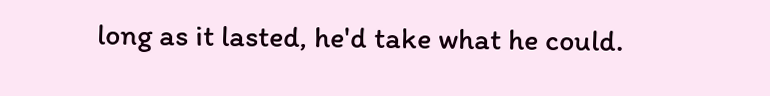long as it lasted, he'd take what he could.